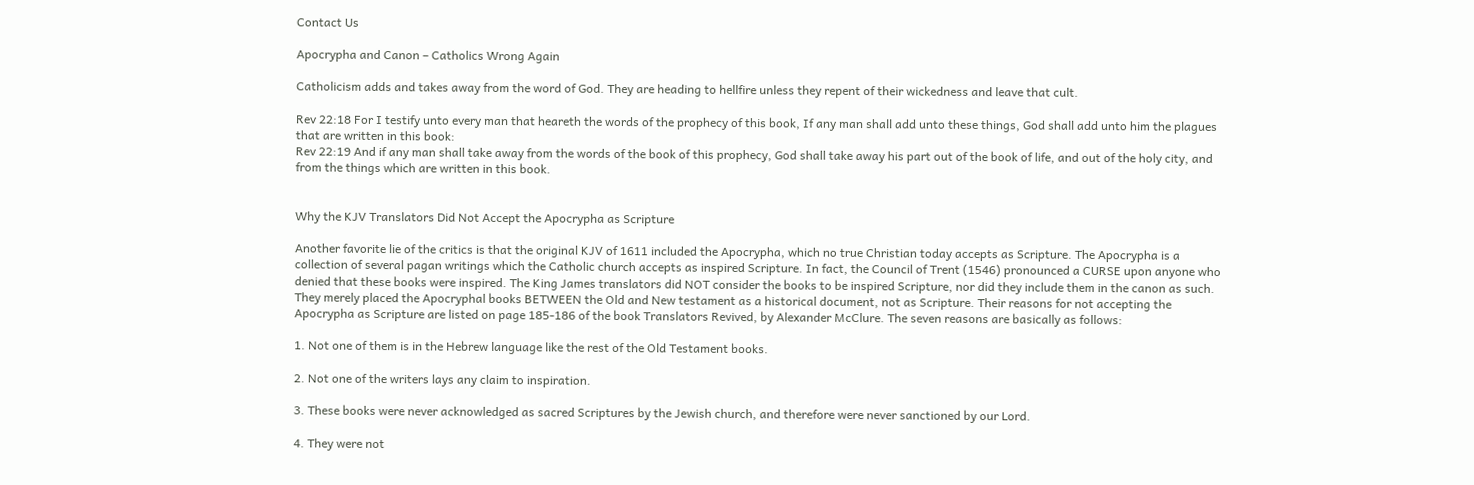Contact Us

Apocrypha and Canon – Catholics Wrong Again

Catholicism adds and takes away from the word of God. They are heading to hellfire unless they repent of their wickedness and leave that cult.

Rev 22:18 For I testify unto every man that heareth the words of the prophecy of this book, If any man shall add unto these things, God shall add unto him the plagues that are written in this book:
Rev 22:19 And if any man shall take away from the words of the book of this prophecy, God shall take away his part out of the book of life, and out of the holy city, and from the things which are written in this book.


Why the KJV Translators Did Not Accept the Apocrypha as Scripture

Another favorite lie of the critics is that the original KJV of 1611 included the Apocrypha, which no true Christian today accepts as Scripture. The Apocrypha is a collection of several pagan writings which the Catholic church accepts as inspired Scripture. In fact, the Council of Trent (1546) pronounced a CURSE upon anyone who denied that these books were inspired. The King James translators did NOT consider the books to be inspired Scripture, nor did they include them in the canon as such. They merely placed the Apocryphal books BETWEEN the Old and New testament as a historical document, not as Scripture. Their reasons for not accepting the Apocrypha as Scripture are listed on page 185-186 of the book Translators Revived, by Alexander McClure. The seven reasons are basically as follows:

1. Not one of them is in the Hebrew language like the rest of the Old Testament books.

2. Not one of the writers lays any claim to inspiration.

3. These books were never acknowledged as sacred Scriptures by the Jewish church, and therefore were never sanctioned by our Lord.

4. They were not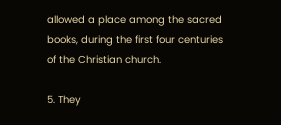allowed a place among the sacred books, during the first four centuries of the Christian church.

5. They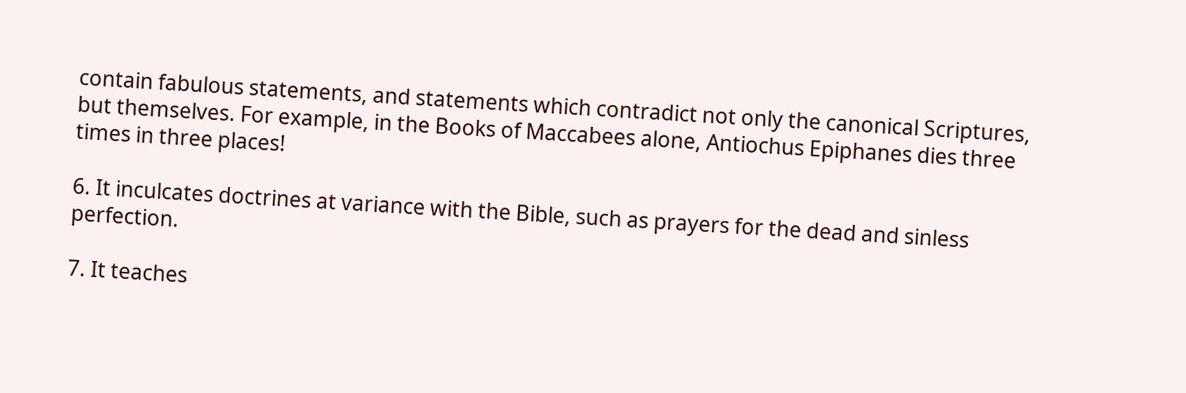contain fabulous statements, and statements which contradict not only the canonical Scriptures, but themselves. For example, in the Books of Maccabees alone, Antiochus Epiphanes dies three times in three places!

6. It inculcates doctrines at variance with the Bible, such as prayers for the dead and sinless perfection.

7. It teaches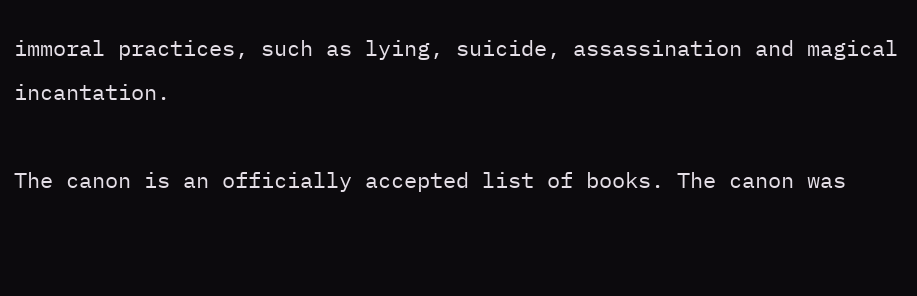immoral practices, such as lying, suicide, assassination and magical incantation.

The canon is an officially accepted list of books. The canon was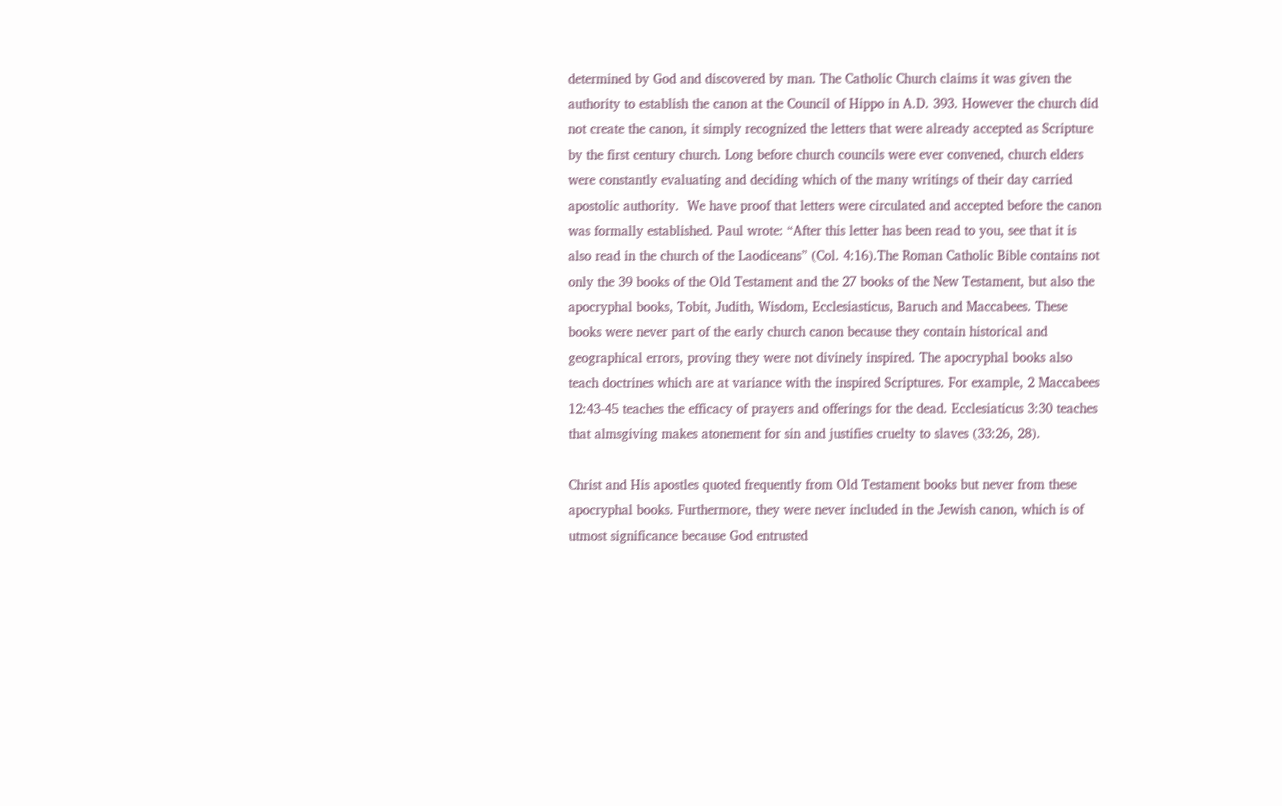determined by God and discovered by man. The Catholic Church claims it was given the authority to establish the canon at the Council of Hippo in A.D. 393. However the church did not create the canon, it simply recognized the letters that were already accepted as Scripture by the first century church. Long before church councils were ever convened, church elders were constantly evaluating and deciding which of the many writings of their day carried apostolic authority.  We have proof that letters were circulated and accepted before the canon was formally established. Paul wrote: “After this letter has been read to you, see that it is also read in the church of the Laodiceans” (Col. 4:16).The Roman Catholic Bible contains not only the 39 books of the Old Testament and the 27 books of the New Testament, but also the apocryphal books, Tobit, Judith, Wisdom, Ecclesiasticus, Baruch and Maccabees. These books were never part of the early church canon because they contain historical and geographical errors, proving they were not divinely inspired. The apocryphal books also teach doctrines which are at variance with the inspired Scriptures. For example, 2 Maccabees 12:43-45 teaches the efficacy of prayers and offerings for the dead. Ecclesiaticus 3:30 teaches that almsgiving makes atonement for sin and justifies cruelty to slaves (33:26, 28).

Christ and His apostles quoted frequently from Old Testament books but never from these apocryphal books. Furthermore, they were never included in the Jewish canon, which is of utmost significance because God entrusted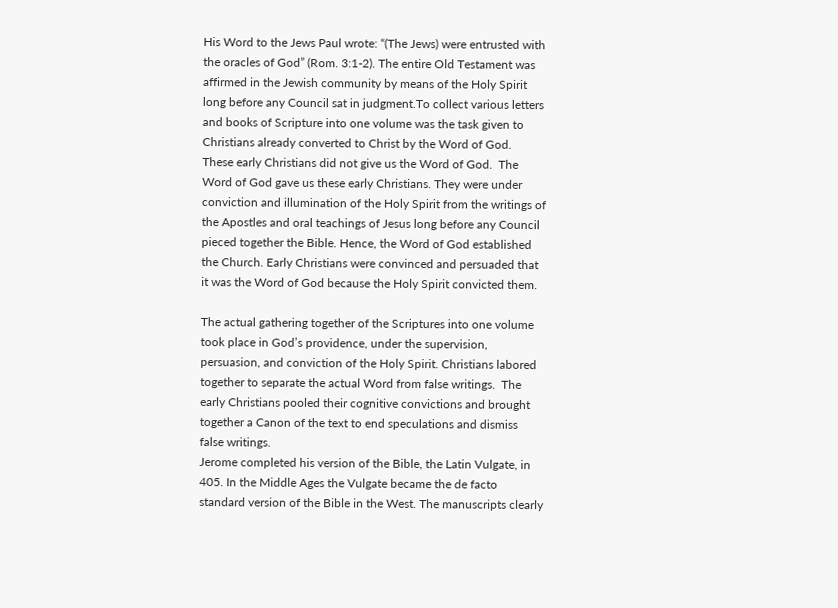His Word to the Jews Paul wrote: “(The Jews) were entrusted with the oracles of God” (Rom. 3:1-2). The entire Old Testament was affirmed in the Jewish community by means of the Holy Spirit long before any Council sat in judgment.To collect various letters and books of Scripture into one volume was the task given to Christians already converted to Christ by the Word of God.  These early Christians did not give us the Word of God.  The Word of God gave us these early Christians. They were under conviction and illumination of the Holy Spirit from the writings of the Apostles and oral teachings of Jesus long before any Council pieced together the Bible. Hence, the Word of God established the Church. Early Christians were convinced and persuaded that it was the Word of God because the Holy Spirit convicted them.

The actual gathering together of the Scriptures into one volume took place in God’s providence, under the supervision, persuasion, and conviction of the Holy Spirit. Christians labored together to separate the actual Word from false writings.  The early Christians pooled their cognitive convictions and brought together a Canon of the text to end speculations and dismiss false writings.
Jerome completed his version of the Bible, the Latin Vulgate, in 405. In the Middle Ages the Vulgate became the de facto standard version of the Bible in the West. The manuscripts clearly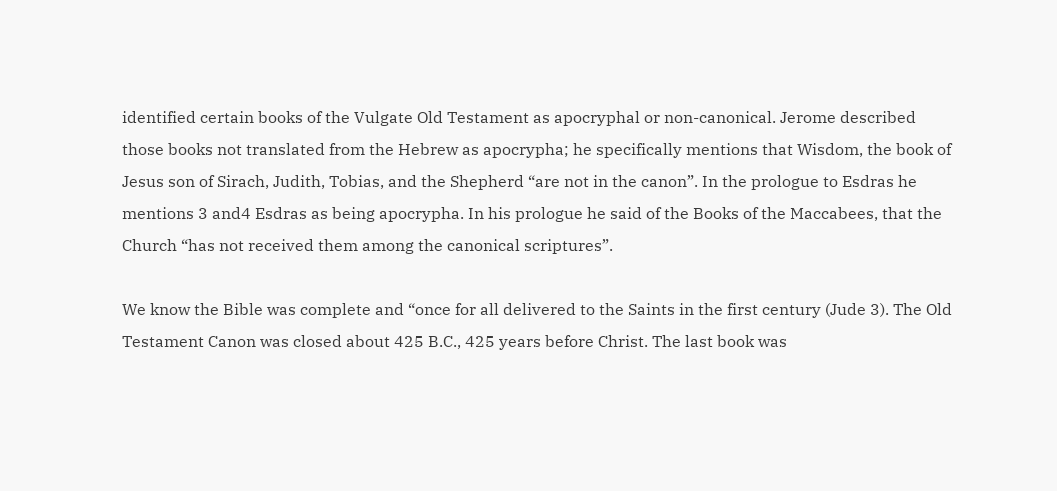identified certain books of the Vulgate Old Testament as apocryphal or non-canonical. Jerome described those books not translated from the Hebrew as apocrypha; he specifically mentions that Wisdom, the book of Jesus son of Sirach, Judith, Tobias, and the Shepherd “are not in the canon”. In the prologue to Esdras he mentions 3 and4 Esdras as being apocrypha. In his prologue he said of the Books of the Maccabees, that the Church “has not received them among the canonical scriptures”.

We know the Bible was complete and “once for all delivered to the Saints in the first century (Jude 3). The Old Testament Canon was closed about 425 B.C., 425 years before Christ. The last book was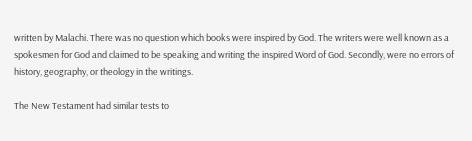written by Malachi. There was no question which books were inspired by God. The writers were well known as a spokesmen for God and claimed to be speaking and writing the inspired Word of God. Secondly, were no errors of history, geography, or theology in the writings.

The New Testament had similar tests to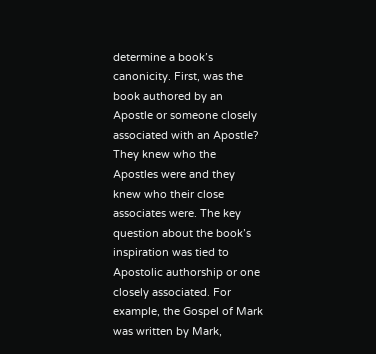determine a book’s canonicity. First, was the book authored by an Apostle or someone closely associated with an Apostle? They knew who the Apostles were and they knew who their close associates were. The key question about the book’s inspiration was tied to Apostolic authorship or one closely associated. For example, the Gospel of Mark was written by Mark,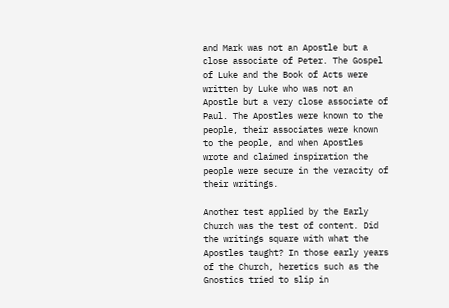and Mark was not an Apostle but a close associate of Peter. The Gospel of Luke and the Book of Acts were written by Luke who was not an Apostle but a very close associate of Paul. The Apostles were known to the people, their associates were known to the people, and when Apostles wrote and claimed inspiration the people were secure in the veracity of their writings.

Another test applied by the Early Church was the test of content. Did the writings square with what the Apostles taught? In those early years of the Church, heretics such as the Gnostics tried to slip in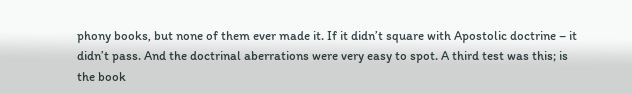phony books, but none of them ever made it. If it didn’t square with Apostolic doctrine – it didn’t pass. And the doctrinal aberrations were very easy to spot. A third test was this; is the book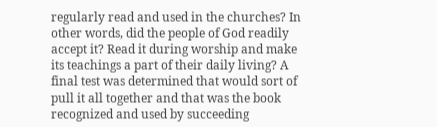regularly read and used in the churches? In other words, did the people of God readily accept it? Read it during worship and make its teachings a part of their daily living? A final test was determined that would sort of pull it all together and that was the book recognized and used by succeeding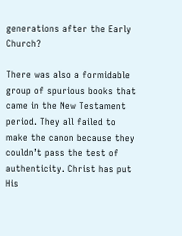generations after the Early Church?

There was also a formidable group of spurious books that came in the New Testament period. They all failed to make the canon because they couldn’t pass the test of authenticity. Christ has put His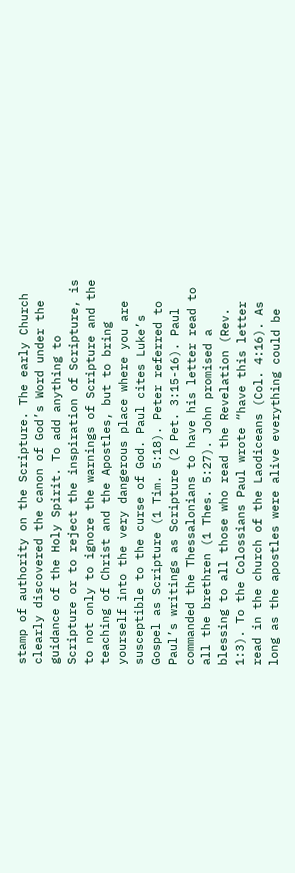stamp of authority on the Scripture. The early Church clearly discovered the canon of God’s Word under the guidance of the Holy Spirit. To add anything to Scripture or to reject the inspiration of Scripture, is to not only to ignore the warnings of Scripture and the teaching of Christ and the Apostles, but to bring yourself into the very dangerous place where you are susceptible to the curse of God. Paul cites Luke’s Gospel as Scripture (1 Tim. 5:18). Peter referred to Paul’s writings as Scripture (2 Pet. 3:15-16). Paul commanded the Thessalonians to have his letter read to all the brethren (1 Thes. 5:27). John promised a blessing to all those who read the Revelation (Rev. 1:3). To the Colossians Paul wrote “have this letter read in the church of the Laodiceans (Col. 4:16). As long as the apostles were alive everything could be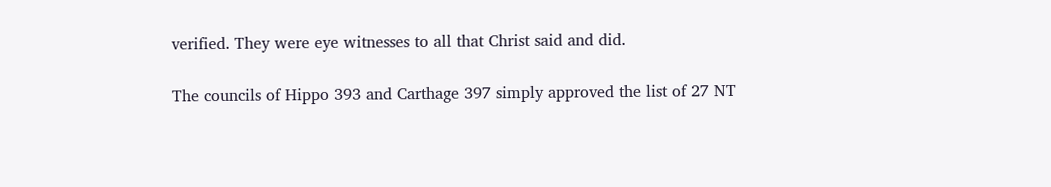verified. They were eye witnesses to all that Christ said and did.

The councils of Hippo 393 and Carthage 397 simply approved the list of 27 NT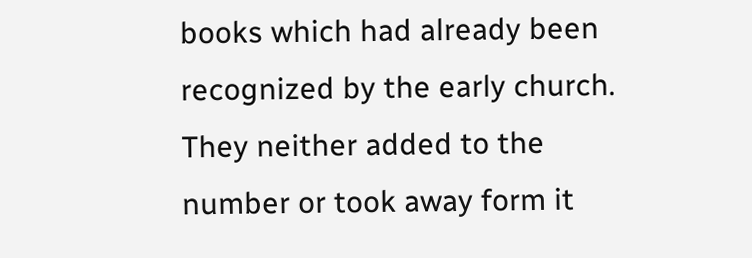books which had already been recognized by the early church. They neither added to the number or took away form it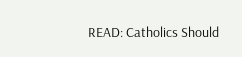READ: Catholics Should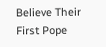Believe Their First Pope